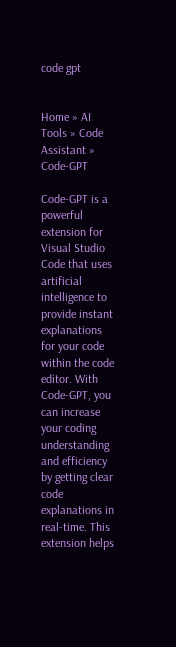code gpt


Home » AI Tools » Code Assistant » Code-GPT

Code-GPT is a powerful extension for Visual Studio Code that uses artificial intelligence to provide instant explanations for your code within the code editor. With Code-GPT, you can increase your coding understanding and efficiency by getting clear code explanations in real-time. This extension helps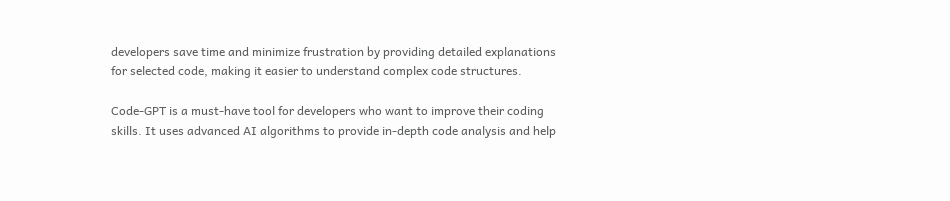developers save time and minimize frustration by providing detailed explanations for selected code, making it easier to understand complex code structures.

Code-GPT is a must-have tool for developers who want to improve their coding skills. It uses advanced AI algorithms to provide in-depth code analysis and help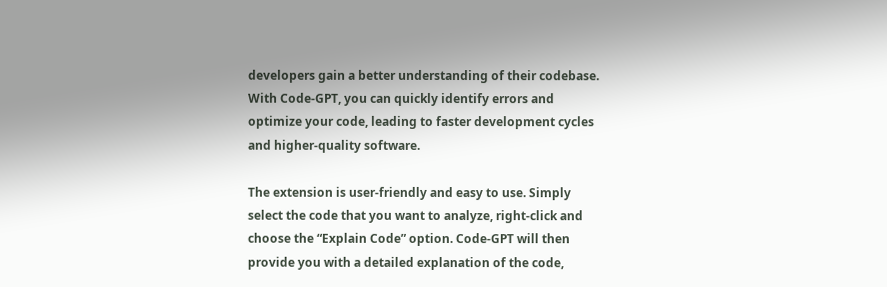developers gain a better understanding of their codebase. With Code-GPT, you can quickly identify errors and optimize your code, leading to faster development cycles and higher-quality software.

The extension is user-friendly and easy to use. Simply select the code that you want to analyze, right-click and choose the “Explain Code” option. Code-GPT will then provide you with a detailed explanation of the code,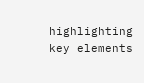highlighting key elements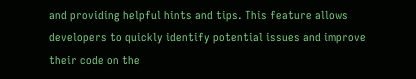and providing helpful hints and tips. This feature allows developers to quickly identify potential issues and improve their code on the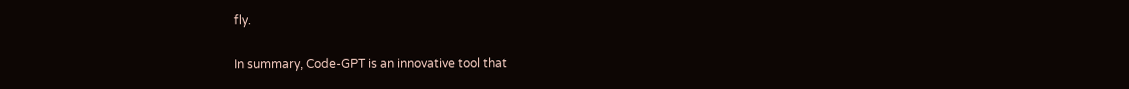fly.

In summary, Code-GPT is an innovative tool that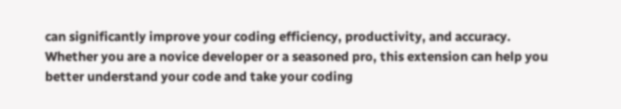can significantly improve your coding efficiency, productivity, and accuracy. Whether you are a novice developer or a seasoned pro, this extension can help you better understand your code and take your coding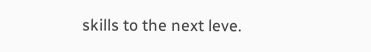skills to the next leve.